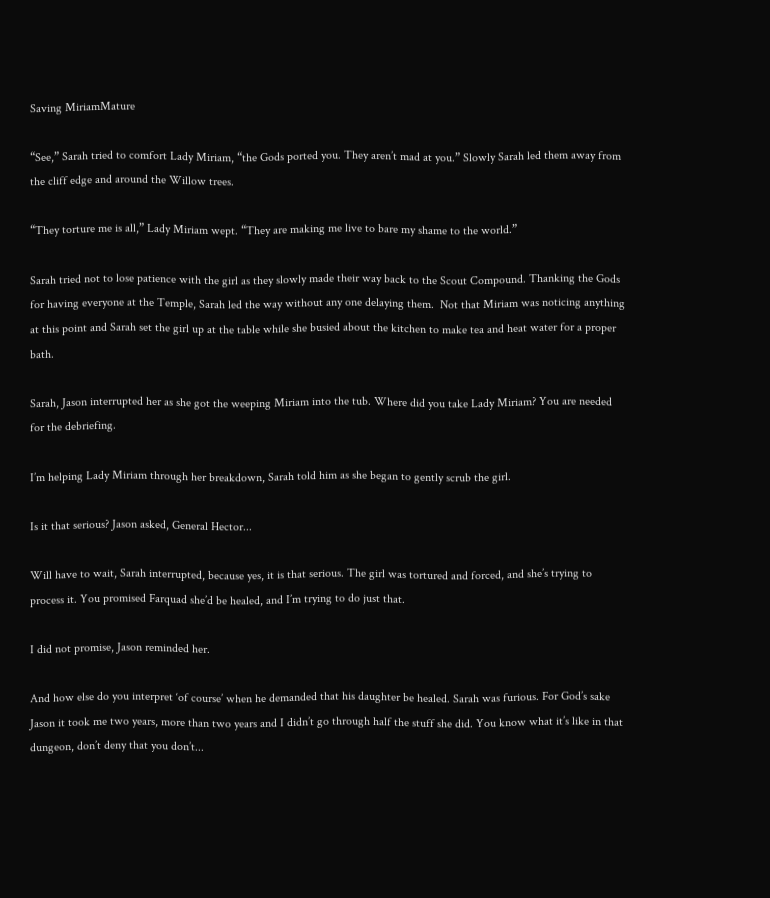Saving MiriamMature

“See,” Sarah tried to comfort Lady Miriam, “the Gods ported you. They aren’t mad at you.” Slowly Sarah led them away from the cliff edge and around the Willow trees.

“They torture me is all,” Lady Miriam wept. “They are making me live to bare my shame to the world.”

Sarah tried not to lose patience with the girl as they slowly made their way back to the Scout Compound. Thanking the Gods for having everyone at the Temple, Sarah led the way without any one delaying them.  Not that Miriam was noticing anything at this point and Sarah set the girl up at the table while she busied about the kitchen to make tea and heat water for a proper bath.

Sarah, Jason interrupted her as she got the weeping Miriam into the tub. Where did you take Lady Miriam? You are needed for the debriefing.

I’m helping Lady Miriam through her breakdown, Sarah told him as she began to gently scrub the girl.

Is it that serious? Jason asked, General Hector...

Will have to wait, Sarah interrupted, because yes, it is that serious. The girl was tortured and forced, and she’s trying to process it. You promised Farquad she’d be healed, and I’m trying to do just that.

I did not promise, Jason reminded her.

And how else do you interpret ‘of course’ when he demanded that his daughter be healed. Sarah was furious. For God’s sake Jason it took me two years, more than two years and I didn’t go through half the stuff she did. You know what it’s like in that dungeon, don’t deny that you don’t...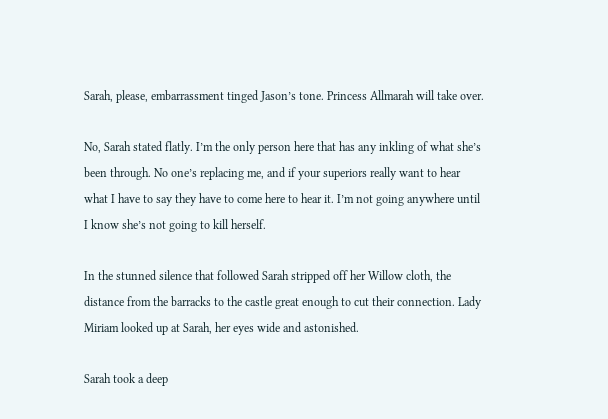Sarah, please, embarrassment tinged Jason’s tone. Princess Allmarah will take over.

No, Sarah stated flatly. I’m the only person here that has any inkling of what she’s been through. No one’s replacing me, and if your superiors really want to hear what I have to say they have to come here to hear it. I’m not going anywhere until I know she’s not going to kill herself.

In the stunned silence that followed Sarah stripped off her Willow cloth, the distance from the barracks to the castle great enough to cut their connection. Lady Miriam looked up at Sarah, her eyes wide and astonished.

Sarah took a deep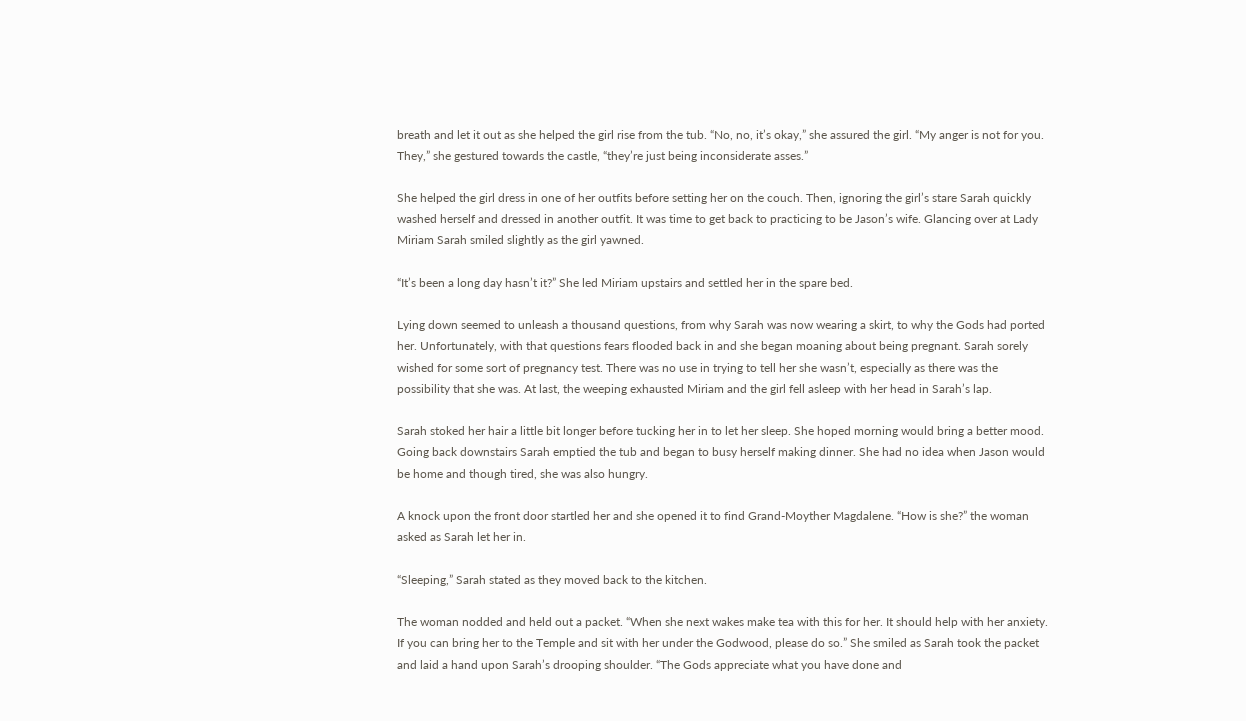breath and let it out as she helped the girl rise from the tub. “No, no, it’s okay,” she assured the girl. “My anger is not for you. They,” she gestured towards the castle, “they’re just being inconsiderate asses.”

She helped the girl dress in one of her outfits before setting her on the couch. Then, ignoring the girl’s stare Sarah quickly washed herself and dressed in another outfit. It was time to get back to practicing to be Jason’s wife. Glancing over at Lady Miriam Sarah smiled slightly as the girl yawned.

“It’s been a long day hasn’t it?” She led Miriam upstairs and settled her in the spare bed.

Lying down seemed to unleash a thousand questions, from why Sarah was now wearing a skirt, to why the Gods had ported her. Unfortunately, with that questions fears flooded back in and she began moaning about being pregnant. Sarah sorely wished for some sort of pregnancy test. There was no use in trying to tell her she wasn’t, especially as there was the possibility that she was. At last, the weeping exhausted Miriam and the girl fell asleep with her head in Sarah’s lap.

Sarah stoked her hair a little bit longer before tucking her in to let her sleep. She hoped morning would bring a better mood. Going back downstairs Sarah emptied the tub and began to busy herself making dinner. She had no idea when Jason would be home and though tired, she was also hungry.

A knock upon the front door startled her and she opened it to find Grand-Moyther Magdalene. “How is she?” the woman asked as Sarah let her in.

“Sleeping,” Sarah stated as they moved back to the kitchen.

The woman nodded and held out a packet. “When she next wakes make tea with this for her. It should help with her anxiety. If you can bring her to the Temple and sit with her under the Godwood, please do so.” She smiled as Sarah took the packet and laid a hand upon Sarah’s drooping shoulder. “The Gods appreciate what you have done and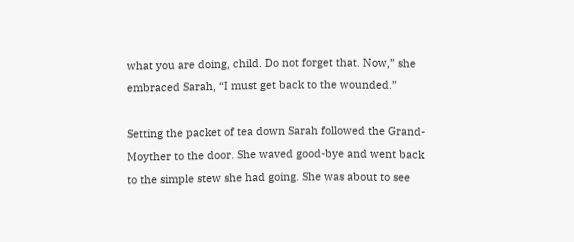what you are doing, child. Do not forget that. Now,” she embraced Sarah, “I must get back to the wounded.”

Setting the packet of tea down Sarah followed the Grand-Moyther to the door. She waved good-bye and went back to the simple stew she had going. She was about to see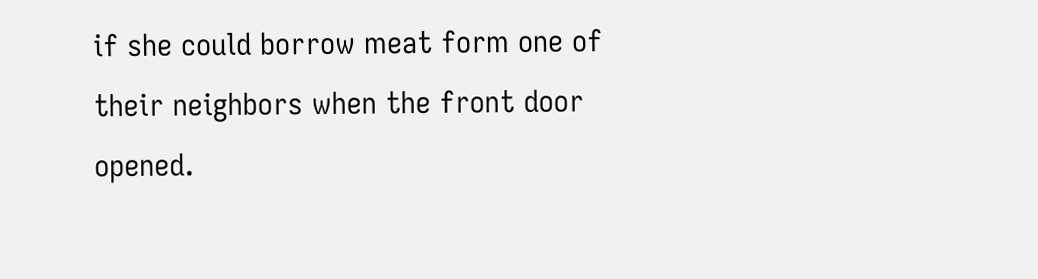if she could borrow meat form one of their neighbors when the front door opened.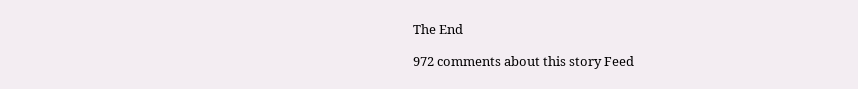The End

972 comments about this story Feed